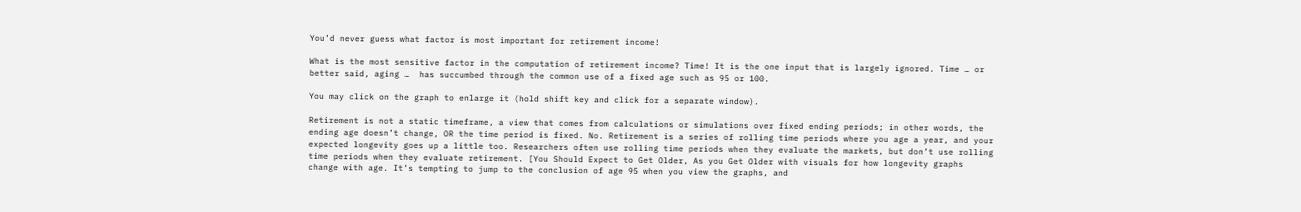You’d never guess what factor is most important for retirement income!

What is the most sensitive factor in the computation of retirement income? Time! It is the one input that is largely ignored. Time … or better said, aging …  has succumbed through the common use of a fixed age such as 95 or 100.

You may click on the graph to enlarge it (hold shift key and click for a separate window).

Retirement is not a static timeframe, a view that comes from calculations or simulations over fixed ending periods; in other words, the ending age doesn’t change, OR the time period is fixed. No. Retirement is a series of rolling time periods where you age a year, and your expected longevity goes up a little too. Researchers often use rolling time periods when they evaluate the markets, but don’t use rolling time periods when they evaluate retirement. [You Should Expect to Get Older, As you Get Older with visuals for how longevity graphs change with age. It’s tempting to jump to the conclusion of age 95 when you view the graphs, and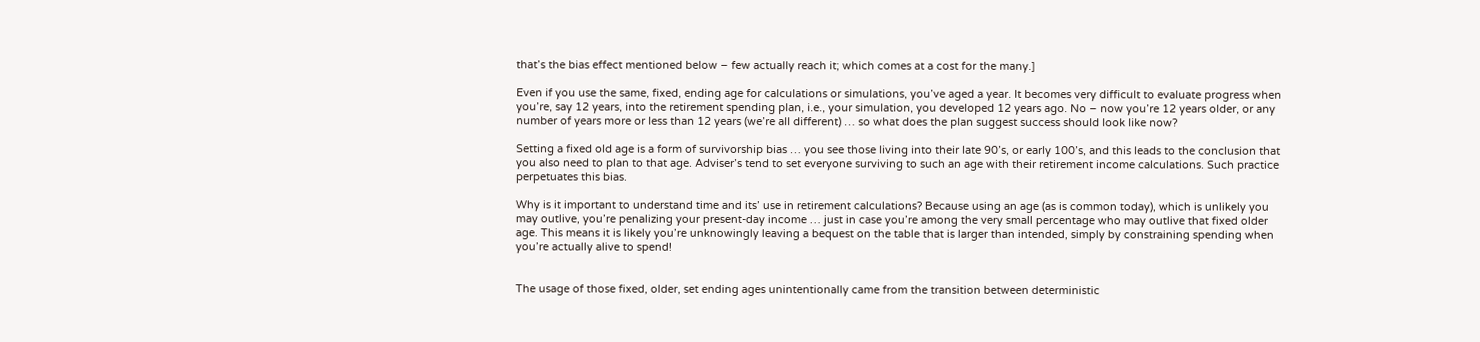that’s the bias effect mentioned below – few actually reach it; which comes at a cost for the many.]

Even if you use the same, fixed, ending age for calculations or simulations, you’ve aged a year. It becomes very difficult to evaluate progress when you’re, say 12 years, into the retirement spending plan, i.e., your simulation, you developed 12 years ago. No – now you’re 12 years older, or any number of years more or less than 12 years (we’re all different) … so what does the plan suggest success should look like now?

Setting a fixed old age is a form of survivorship bias … you see those living into their late 90’s, or early 100’s, and this leads to the conclusion that you also need to plan to that age. Adviser’s tend to set everyone surviving to such an age with their retirement income calculations. Such practice perpetuates this bias.

Why is it important to understand time and its’ use in retirement calculations? Because using an age (as is common today), which is unlikely you may outlive, you’re penalizing your present-day income … just in case you’re among the very small percentage who may outlive that fixed older age. This means it is likely you’re unknowingly leaving a bequest on the table that is larger than intended, simply by constraining spending when you’re actually alive to spend!


The usage of those fixed, older, set ending ages unintentionally came from the transition between deterministic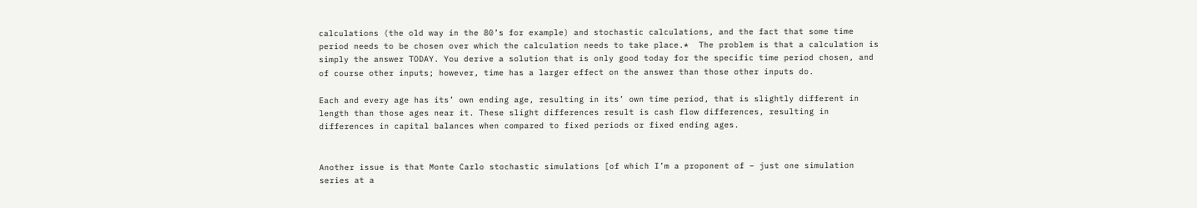calculations (the old way in the 80’s for example) and stochastic calculations, and the fact that some time period needs to be chosen over which the calculation needs to take place.*  The problem is that a calculation is simply the answer TODAY. You derive a solution that is only good today for the specific time period chosen, and of course other inputs; however, time has a larger effect on the answer than those other inputs do.

Each and every age has its’ own ending age, resulting in its’ own time period, that is slightly different in length than those ages near it. These slight differences result is cash flow differences, resulting in differences in capital balances when compared to fixed periods or fixed ending ages.


Another issue is that Monte Carlo stochastic simulations [of which I’m a proponent of – just one simulation series at a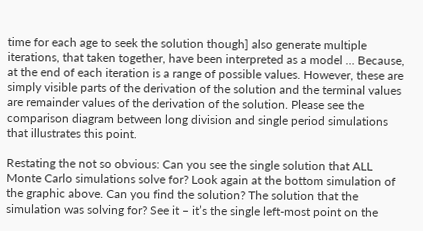time for each age to seek the solution though] also generate multiple iterations, that taken together, have been interpreted as a model … Because, at the end of each iteration is a range of possible values. However, these are simply visible parts of the derivation of the solution and the terminal values are remainder values of the derivation of the solution. Please see the comparison diagram between long division and single period simulations that illustrates this point.

Restating the not so obvious: Can you see the single solution that ALL Monte Carlo simulations solve for? Look again at the bottom simulation of the graphic above. Can you find the solution? The solution that the simulation was solving for? See it – it’s the single left-most point on the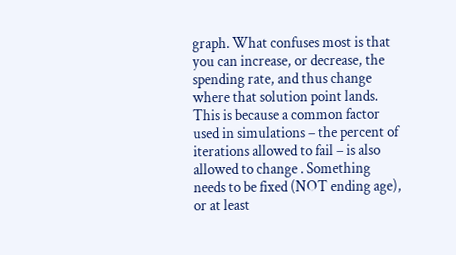graph. What confuses most is that you can increase, or decrease, the spending rate, and thus change where that solution point lands. This is because a common factor used in simulations – the percent of iterations allowed to fail – is also allowed to change . Something needs to be fixed (NOT ending age), or at least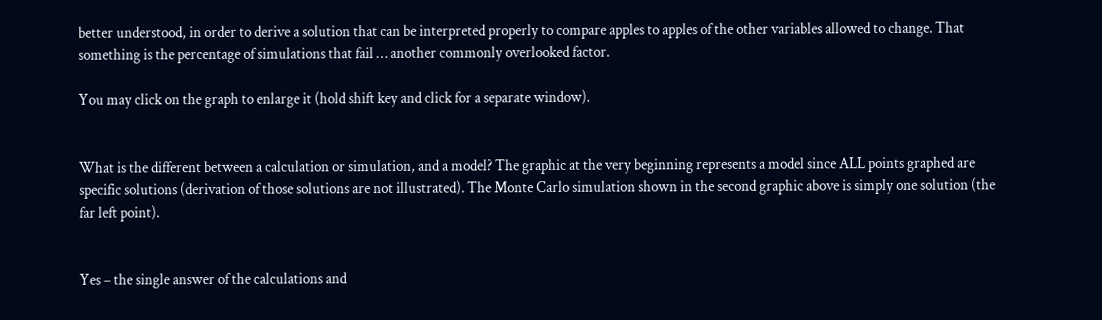better understood, in order to derive a solution that can be interpreted properly to compare apples to apples of the other variables allowed to change. That something is the percentage of simulations that fail … another commonly overlooked factor.

You may click on the graph to enlarge it (hold shift key and click for a separate window).


What is the different between a calculation or simulation, and a model? The graphic at the very beginning represents a model since ALL points graphed are specific solutions (derivation of those solutions are not illustrated). The Monte Carlo simulation shown in the second graphic above is simply one solution (the far left point).


Yes – the single answer of the calculations and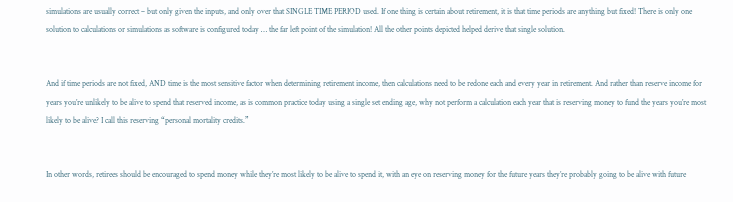simulations are usually correct – but only given the inputs, and only over that SINGLE TIME PERIOD used. If one thing is certain about retirement, it is that time periods are anything but fixed! There is only one solution to calculations or simulations as software is configured today … the far left point of the simulation! All the other points depicted helped derive that single solution.


And if time periods are not fixed, AND time is the most sensitive factor when determining retirement income, then calculations need to be redone each and every year in retirement. And rather than reserve income for years you’re unlikely to be alive to spend that reserved income, as is common practice today using a single set ending age, why not perform a calculation each year that is reserving money to fund the years you’re most likely to be alive? I call this reserving “personal mortality credits.”


In other words, retirees should be encouraged to spend money while they’re most likely to be alive to spend it, with an eye on reserving money for the future years they’re probably going to be alive with future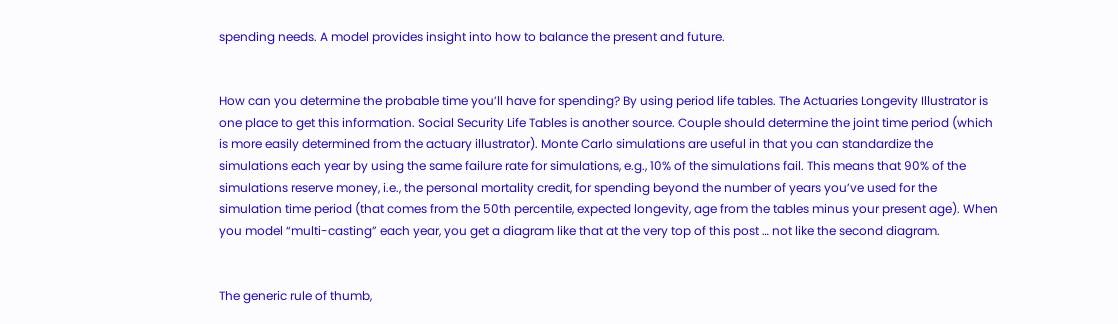spending needs. A model provides insight into how to balance the present and future.


How can you determine the probable time you’ll have for spending? By using period life tables. The Actuaries Longevity Illustrator is one place to get this information. Social Security Life Tables is another source. Couple should determine the joint time period (which is more easily determined from the actuary illustrator). Monte Carlo simulations are useful in that you can standardize the simulations each year by using the same failure rate for simulations, e.g., 10% of the simulations fail. This means that 90% of the simulations reserve money, i.e., the personal mortality credit, for spending beyond the number of years you’ve used for the simulation time period (that comes from the 50th percentile, expected longevity, age from the tables minus your present age). When you model “multi-casting” each year, you get a diagram like that at the very top of this post … not like the second diagram.


The generic rule of thumb,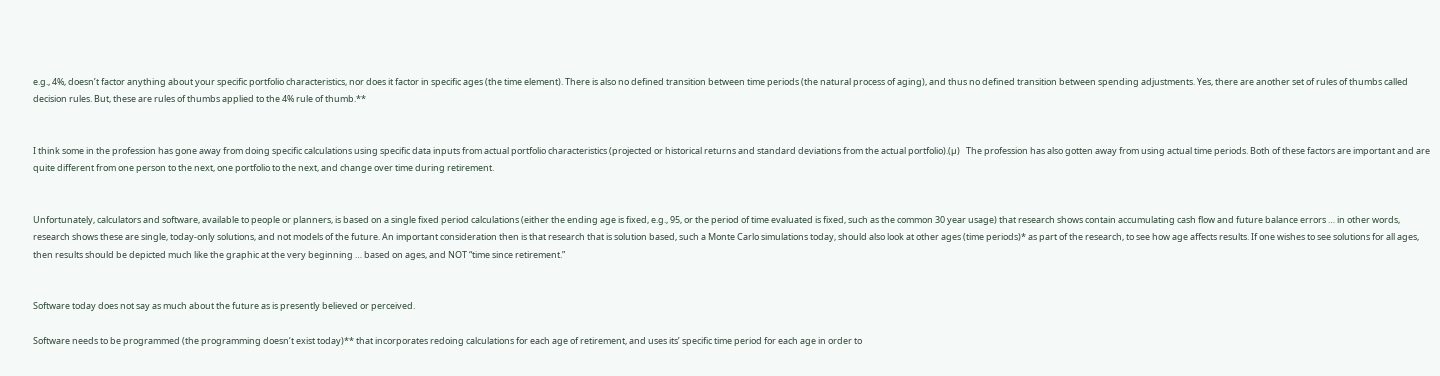e.g., 4%, doesn’t factor anything about your specific portfolio characteristics, nor does it factor in specific ages (the time element). There is also no defined transition between time periods (the natural process of aging), and thus no defined transition between spending adjustments. Yes, there are another set of rules of thumbs called decision rules. But, these are rules of thumbs applied to the 4% rule of thumb.**


I think some in the profession has gone away from doing specific calculations using specific data inputs from actual portfolio characteristics (projected or historical returns and standard deviations from the actual portfolio).(µ)   The profession has also gotten away from using actual time periods. Both of these factors are important and are quite different from one person to the next, one portfolio to the next, and change over time during retirement.


Unfortunately, calculators and software, available to people or planners, is based on a single fixed period calculations (either the ending age is fixed, e.g., 95, or the period of time evaluated is fixed, such as the common 30 year usage) that research shows contain accumulating cash flow and future balance errors … in other words, research shows these are single, today-only solutions, and not models of the future. An important consideration then is that research that is solution based, such a Monte Carlo simulations today, should also look at other ages (time periods)* as part of the research, to see how age affects results. If one wishes to see solutions for all ages, then results should be depicted much like the graphic at the very beginning … based on ages, and NOT “time since retirement.”


Software today does not say as much about the future as is presently believed or perceived.

Software needs to be programmed (the programming doesn’t exist today)** that incorporates redoing calculations for each age of retirement, and uses its’ specific time period for each age in order to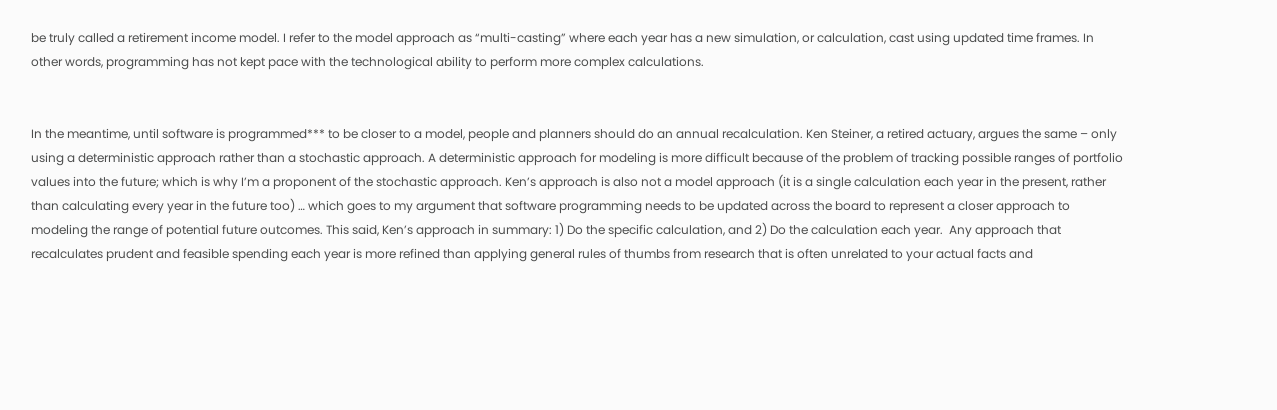be truly called a retirement income model. I refer to the model approach as “multi-casting” where each year has a new simulation, or calculation, cast using updated time frames. In other words, programming has not kept pace with the technological ability to perform more complex calculations.


In the meantime, until software is programmed*** to be closer to a model, people and planners should do an annual recalculation. Ken Steiner, a retired actuary, argues the same – only using a deterministic approach rather than a stochastic approach. A deterministic approach for modeling is more difficult because of the problem of tracking possible ranges of portfolio values into the future; which is why I’m a proponent of the stochastic approach. Ken’s approach is also not a model approach (it is a single calculation each year in the present, rather than calculating every year in the future too) … which goes to my argument that software programming needs to be updated across the board to represent a closer approach to modeling the range of potential future outcomes. This said, Ken’s approach in summary: 1) Do the specific calculation, and 2) Do the calculation each year.  Any approach that recalculates prudent and feasible spending each year is more refined than applying general rules of thumbs from research that is often unrelated to your actual facts and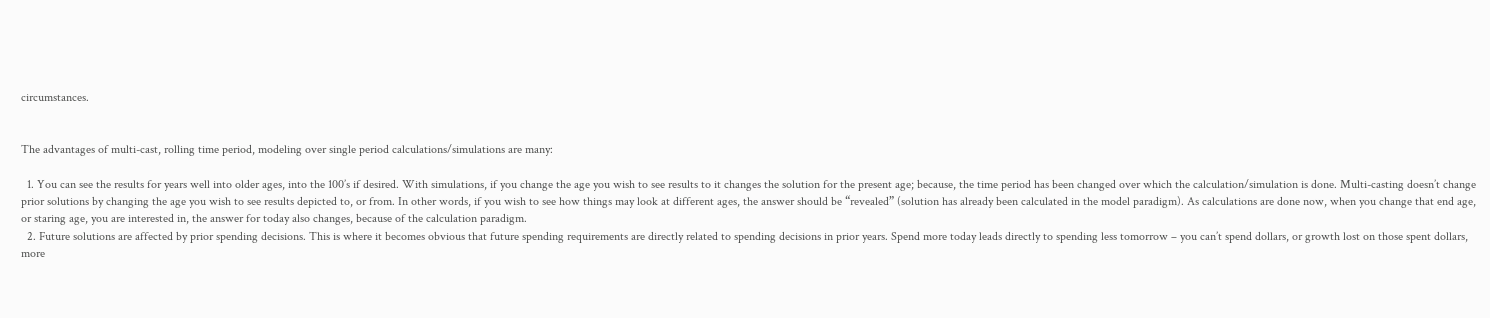circumstances.


The advantages of multi-cast, rolling time period, modeling over single period calculations/simulations are many:

  1. You can see the results for years well into older ages, into the 100’s if desired. With simulations, if you change the age you wish to see results to it changes the solution for the present age; because, the time period has been changed over which the calculation/simulation is done. Multi-casting doesn’t change prior solutions by changing the age you wish to see results depicted to, or from. In other words, if you wish to see how things may look at different ages, the answer should be “revealed” (solution has already been calculated in the model paradigm). As calculations are done now, when you change that end age, or staring age, you are interested in, the answer for today also changes, because of the calculation paradigm.
  2. Future solutions are affected by prior spending decisions. This is where it becomes obvious that future spending requirements are directly related to spending decisions in prior years. Spend more today leads directly to spending less tomorrow – you can’t spend dollars, or growth lost on those spent dollars, more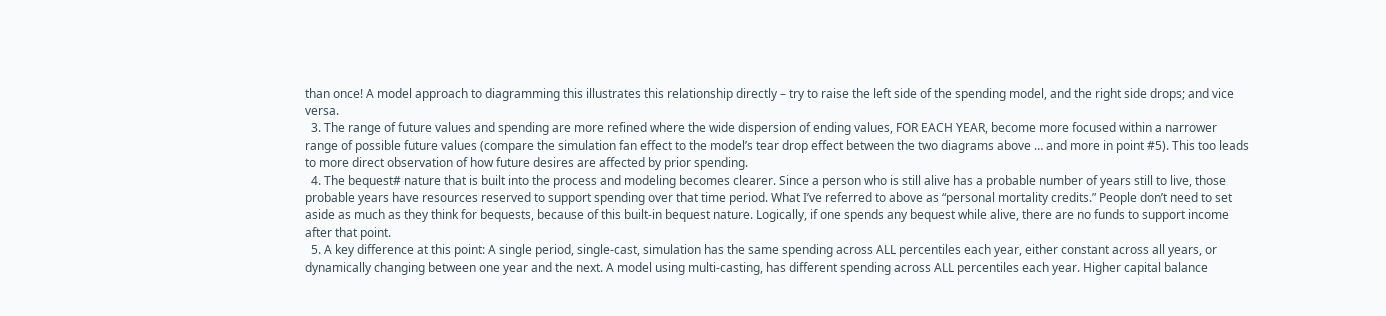than once! A model approach to diagramming this illustrates this relationship directly – try to raise the left side of the spending model, and the right side drops; and vice versa.
  3. The range of future values and spending are more refined where the wide dispersion of ending values, FOR EACH YEAR, become more focused within a narrower range of possible future values (compare the simulation fan effect to the model’s tear drop effect between the two diagrams above … and more in point #5). This too leads to more direct observation of how future desires are affected by prior spending.
  4. The bequest# nature that is built into the process and modeling becomes clearer. Since a person who is still alive has a probable number of years still to live, those probable years have resources reserved to support spending over that time period. What I’ve referred to above as “personal mortality credits.” People don’t need to set aside as much as they think for bequests, because of this built-in bequest nature. Logically, if one spends any bequest while alive, there are no funds to support income after that point.
  5. A key difference at this point: A single period, single-cast, simulation has the same spending across ALL percentiles each year, either constant across all years, or dynamically changing between one year and the next. A model using multi-casting, has different spending across ALL percentiles each year. Higher capital balance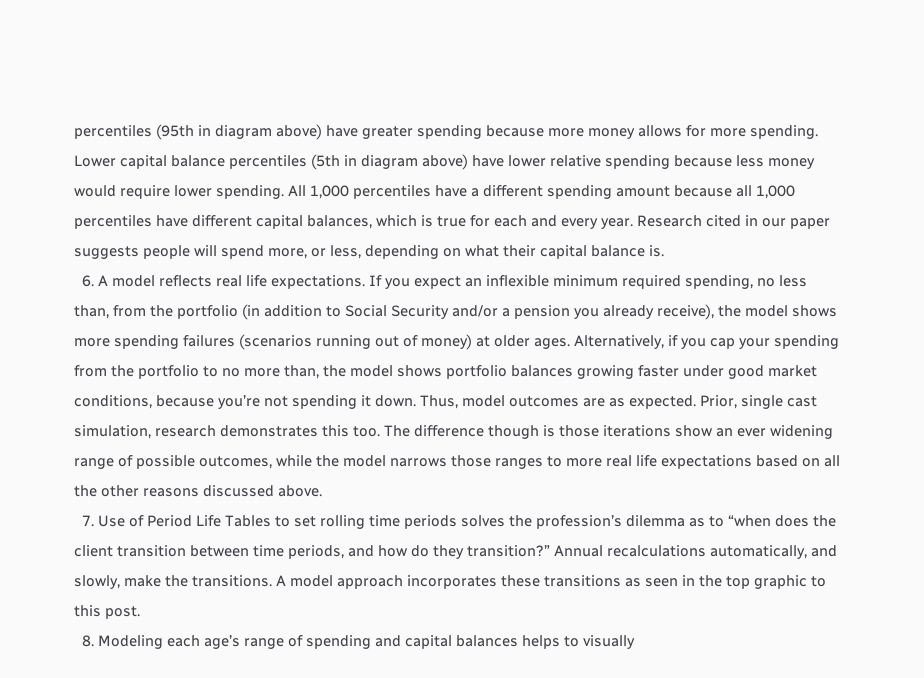percentiles (95th in diagram above) have greater spending because more money allows for more spending. Lower capital balance percentiles (5th in diagram above) have lower relative spending because less money would require lower spending. All 1,000 percentiles have a different spending amount because all 1,000 percentiles have different capital balances, which is true for each and every year. Research cited in our paper suggests people will spend more, or less, depending on what their capital balance is.
  6. A model reflects real life expectations. If you expect an inflexible minimum required spending, no less than, from the portfolio (in addition to Social Security and/or a pension you already receive), the model shows more spending failures (scenarios running out of money) at older ages. Alternatively, if you cap your spending from the portfolio to no more than, the model shows portfolio balances growing faster under good market conditions, because you’re not spending it down. Thus, model outcomes are as expected. Prior, single cast simulation, research demonstrates this too. The difference though is those iterations show an ever widening range of possible outcomes, while the model narrows those ranges to more real life expectations based on all the other reasons discussed above.
  7. Use of Period Life Tables to set rolling time periods solves the profession’s dilemma as to “when does the client transition between time periods, and how do they transition?” Annual recalculations automatically, and slowly, make the transitions. A model approach incorporates these transitions as seen in the top graphic to this post.
  8. Modeling each age’s range of spending and capital balances helps to visually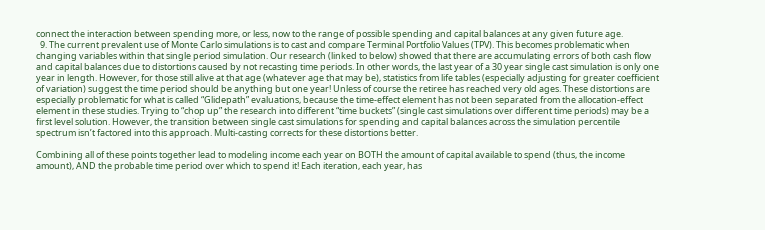connect the interaction between spending more, or less, now to the range of possible spending and capital balances at any given future age.
  9. The current prevalent use of Monte Carlo simulations is to cast and compare Terminal Portfolio Values (TPV). This becomes problematic when changing variables within that single period simulation. Our research (linked to below) showed that there are accumulating errors of both cash flow and capital balances due to distortions caused by not recasting time periods. In other words, the last year of a 30 year single cast simulation is only one year in length. However, for those still alive at that age (whatever age that may be), statistics from life tables (especially adjusting for greater coefficient of variation) suggest the time period should be anything but one year! Unless of course the retiree has reached very old ages. These distortions are especially problematic for what is called “Glidepath” evaluations, because the time-effect element has not been separated from the allocation-effect element in these studies. Trying to “chop up” the research into different “time buckets” (single cast simulations over different time periods) may be a first level solution. However, the transition between single cast simulations for spending and capital balances across the simulation percentile spectrum isn’t factored into this approach. Multi-casting corrects for these distortions better.

Combining all of these points together lead to modeling income each year on BOTH the amount of capital available to spend (thus, the income amount), AND the probable time period over which to spend it! Each iteration, each year, has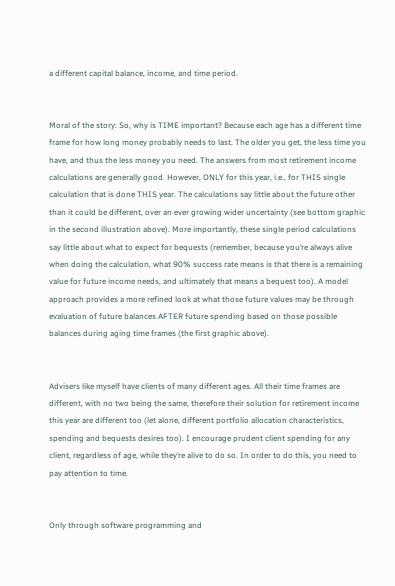a different capital balance, income, and time period.


Moral of the story: So, why is TIME important? Because each age has a different time frame for how long money probably needs to last. The older you get, the less time you have, and thus the less money you need. The answers from most retirement income calculations are generally good. However, ONLY for this year, i.e., for THIS single calculation that is done THIS year. The calculations say little about the future other than it could be different, over an ever growing wider uncertainty (see bottom graphic in the second illustration above). More importantly, these single period calculations say little about what to expect for bequests (remember, because you’re always alive when doing the calculation, what 90% success rate means is that there is a remaining value for future income needs, and ultimately that means a bequest too). A model approach provides a more refined look at what those future values may be through evaluation of future balances AFTER future spending based on those possible balances during aging time frames (the first graphic above).


Advisers like myself have clients of many different ages. All their time frames are different, with no two being the same, therefore their solution for retirement income this year are different too (let alone, different portfolio allocation characteristics, spending and bequests desires too). I encourage prudent client spending for any client, regardless of age, while they’re alive to do so. In order to do this, you need to pay attention to time.


Only through software programming and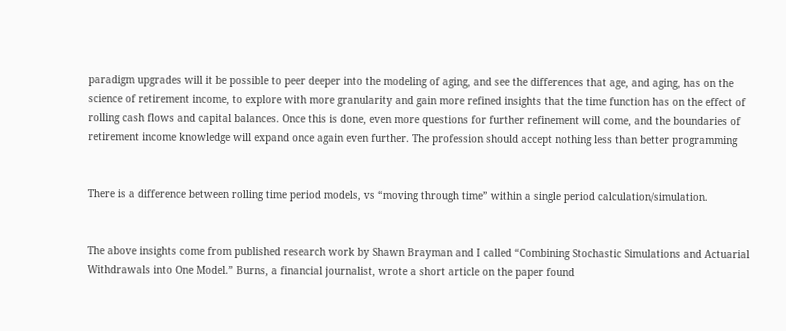paradigm upgrades will it be possible to peer deeper into the modeling of aging, and see the differences that age, and aging, has on the science of retirement income, to explore with more granularity and gain more refined insights that the time function has on the effect of rolling cash flows and capital balances. Once this is done, even more questions for further refinement will come, and the boundaries of retirement income knowledge will expand once again even further. The profession should accept nothing less than better programming


There is a difference between rolling time period models, vs “moving through time” within a single period calculation/simulation.


The above insights come from published research work by Shawn Brayman and I called “Combining Stochastic Simulations and Actuarial Withdrawals into One Model.” Burns, a financial journalist, wrote a short article on the paper found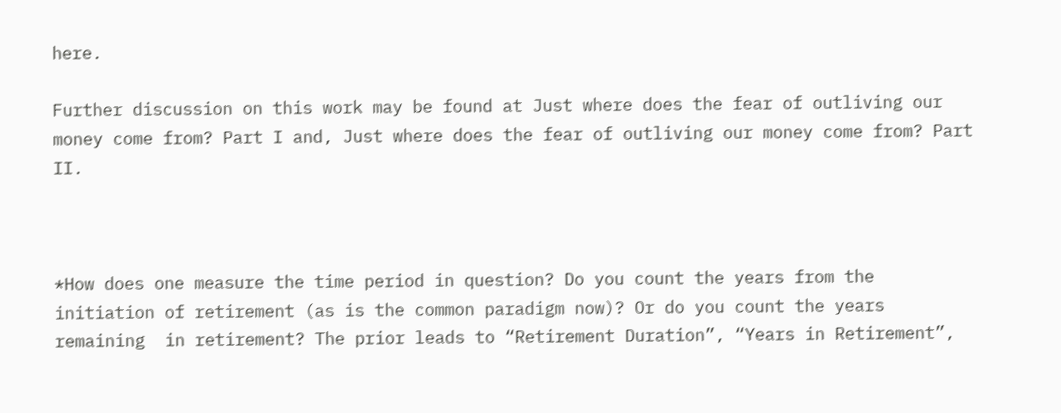here.

Further discussion on this work may be found at Just where does the fear of outliving our money come from? Part I and, Just where does the fear of outliving our money come from? Part II.



*How does one measure the time period in question? Do you count the years from the initiation of retirement (as is the common paradigm now)? Or do you count the years remaining  in retirement? The prior leads to “Retirement Duration”, “Years in Retirement”,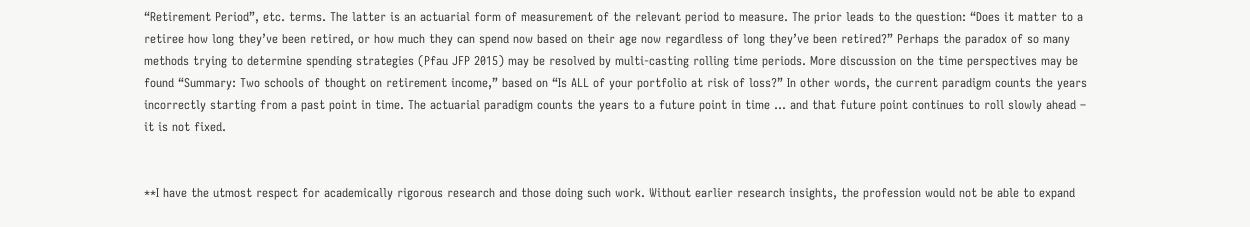“Retirement Period”, etc. terms. The latter is an actuarial form of measurement of the relevant period to measure. The prior leads to the question: “Does it matter to a retiree how long they’ve been retired, or how much they can spend now based on their age now regardless of long they’ve been retired?” Perhaps the paradox of so many methods trying to determine spending strategies (Pfau JFP 2015) may be resolved by multi-casting rolling time periods. More discussion on the time perspectives may be found “Summary: Two schools of thought on retirement income,” based on “Is ALL of your portfolio at risk of loss?” In other words, the current paradigm counts the years incorrectly starting from a past point in time. The actuarial paradigm counts the years to a future point in time … and that future point continues to roll slowly ahead – it is not fixed.


**I have the utmost respect for academically rigorous research and those doing such work. Without earlier research insights, the profession would not be able to expand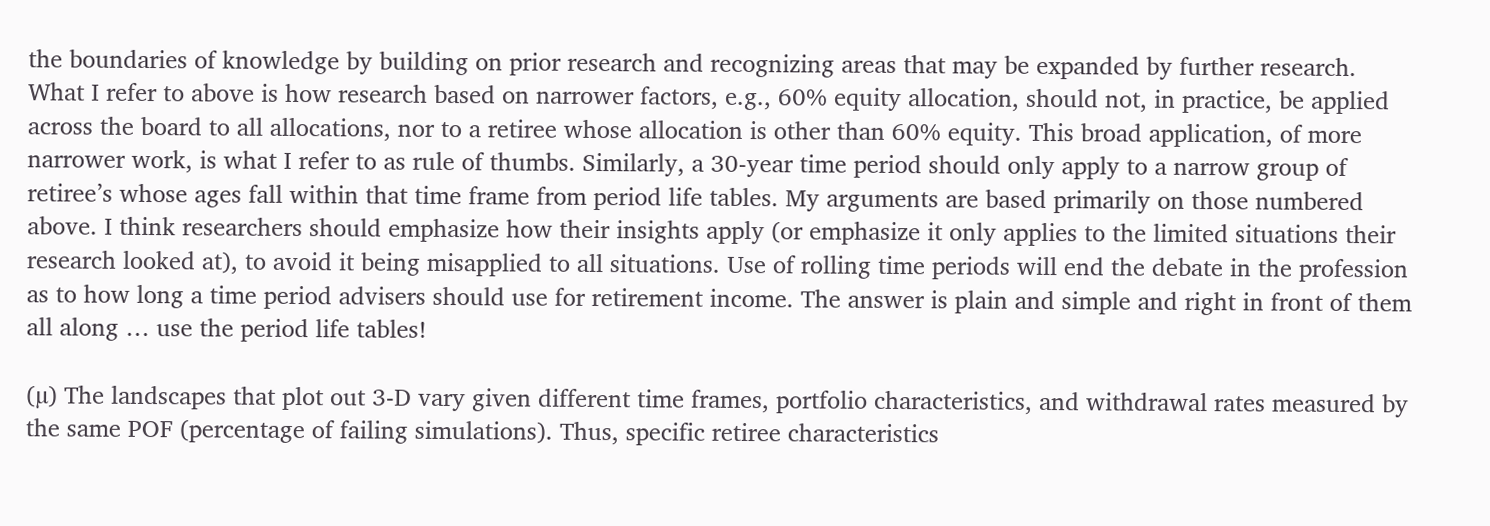the boundaries of knowledge by building on prior research and recognizing areas that may be expanded by further research. What I refer to above is how research based on narrower factors, e.g., 60% equity allocation, should not, in practice, be applied across the board to all allocations, nor to a retiree whose allocation is other than 60% equity. This broad application, of more narrower work, is what I refer to as rule of thumbs. Similarly, a 30-year time period should only apply to a narrow group of retiree’s whose ages fall within that time frame from period life tables. My arguments are based primarily on those numbered above. I think researchers should emphasize how their insights apply (or emphasize it only applies to the limited situations their research looked at), to avoid it being misapplied to all situations. Use of rolling time periods will end the debate in the profession as to how long a time period advisers should use for retirement income. The answer is plain and simple and right in front of them all along … use the period life tables!

(µ) The landscapes that plot out 3-D vary given different time frames, portfolio characteristics, and withdrawal rates measured by the same POF (percentage of failing simulations). Thus, specific retiree characteristics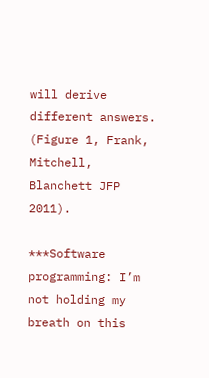will derive different answers. (Figure 1, Frank, Mitchell, Blanchett JFP 2011).

***Software programming: I’m not holding my breath on this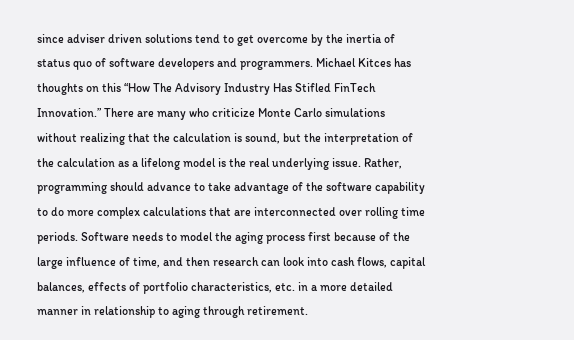since adviser driven solutions tend to get overcome by the inertia of status quo of software developers and programmers. Michael Kitces has thoughts on this “How The Advisory Industry Has Stifled FinTech Innovation.” There are many who criticize Monte Carlo simulations without realizing that the calculation is sound, but the interpretation of the calculation as a lifelong model is the real underlying issue. Rather, programming should advance to take advantage of the software capability to do more complex calculations that are interconnected over rolling time periods. Software needs to model the aging process first because of the large influence of time, and then research can look into cash flows, capital balances, effects of portfolio characteristics, etc. in a more detailed manner in relationship to aging through retirement.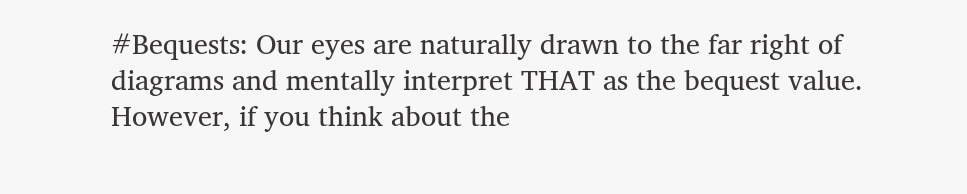#Bequests: Our eyes are naturally drawn to the far right of diagrams and mentally interpret THAT as the bequest value. However, if you think about the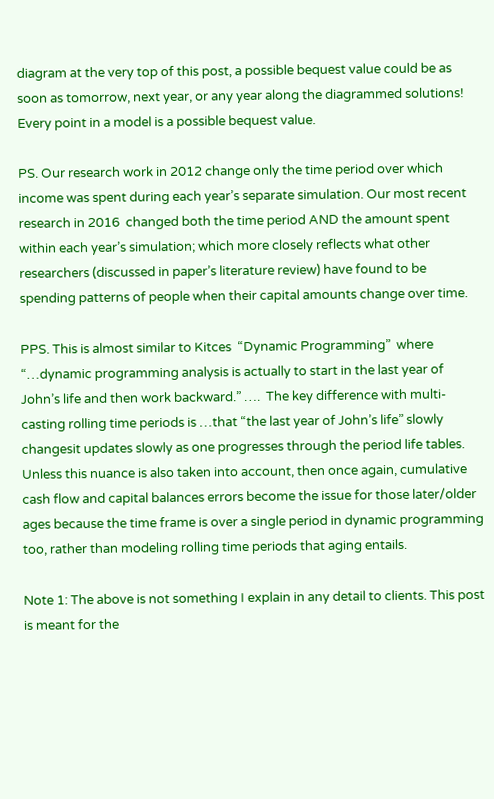diagram at the very top of this post, a possible bequest value could be as soon as tomorrow, next year, or any year along the diagrammed solutions! Every point in a model is a possible bequest value.

PS. Our research work in 2012 change only the time period over which income was spent during each year’s separate simulation. Our most recent research in 2016  changed both the time period AND the amount spent within each year’s simulation; which more closely reflects what other researchers (discussed in paper’s literature review) have found to be spending patterns of people when their capital amounts change over time.

PPS. This is almost similar to Kitces  “Dynamic Programming”  where  “…dynamic programming analysis is actually to start in the last year of John’s life and then work backward.” ….  The key difference with multi-casting rolling time periods is …that “the last year of John’s life” slowly changesit updates slowly as one progresses through the period life tables. Unless this nuance is also taken into account, then once again, cumulative cash flow and capital balances errors become the issue for those later/older ages because the time frame is over a single period in dynamic programming too, rather than modeling rolling time periods that aging entails.

Note 1: The above is not something I explain in any detail to clients. This post is meant for the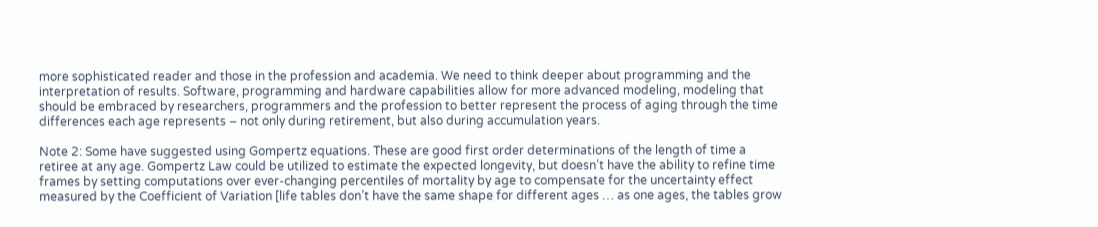more sophisticated reader and those in the profession and academia. We need to think deeper about programming and the interpretation of results. Software, programming and hardware capabilities allow for more advanced modeling, modeling that should be embraced by researchers, programmers and the profession to better represent the process of aging through the time differences each age represents – not only during retirement, but also during accumulation years.

Note 2: Some have suggested using Gompertz equations. These are good first order determinations of the length of time a retiree at any age. Gompertz Law could be utilized to estimate the expected longevity, but doesn’t have the ability to refine time frames by setting computations over ever-changing percentiles of mortality by age to compensate for the uncertainty effect measured by the Coefficient of Variation [life tables don’t have the same shape for different ages … as one ages, the tables grow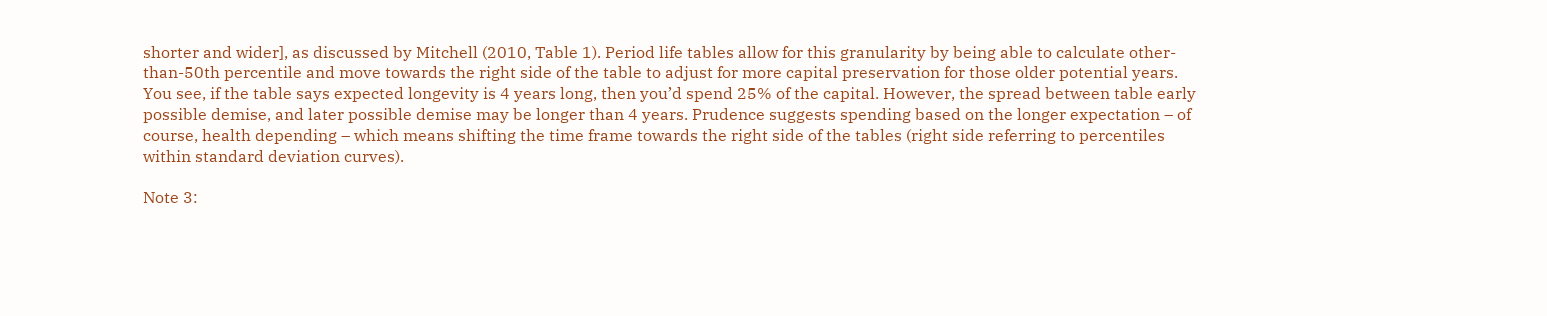shorter and wider], as discussed by Mitchell (2010, Table 1). Period life tables allow for this granularity by being able to calculate other-than-50th percentile and move towards the right side of the table to adjust for more capital preservation for those older potential years. You see, if the table says expected longevity is 4 years long, then you’d spend 25% of the capital. However, the spread between table early possible demise, and later possible demise may be longer than 4 years. Prudence suggests spending based on the longer expectation – of course, health depending – which means shifting the time frame towards the right side of the tables (right side referring to percentiles within standard deviation curves).

Note 3: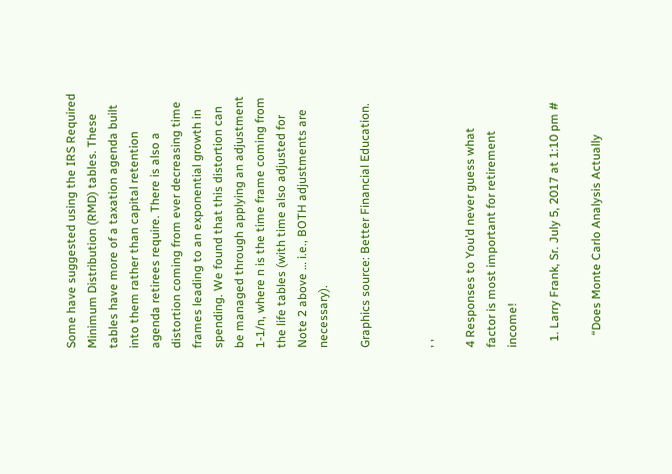Some have suggested using the IRS Required Minimum Distribution (RMD) tables. These tables have more of a taxation agenda built into them rather than capital retention agenda retirees require. There is also a distortion coming from ever decreasing time frames leading to an exponential growth in spending. We found that this distortion can be managed through applying an adjustment 1-1/n, where n is the time frame coming from the life tables (with time also adjusted for Note 2 above … i.e., BOTH adjustments are necessary).

Graphics source: Better Financial Education.


, ,

4 Responses to You’d never guess what factor is most important for retirement income!

  1. Larry Frank, Sr. July 5, 2017 at 1:10 pm #

    “Does Monte Carlo Analysis Actually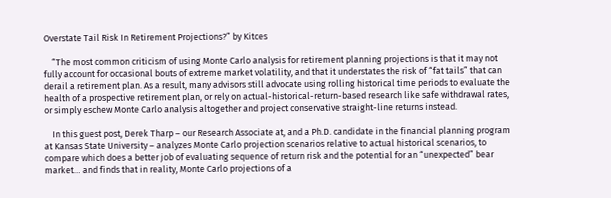Overstate Tail Risk In Retirement Projections?” by Kitces

    “The most common criticism of using Monte Carlo analysis for retirement planning projections is that it may not fully account for occasional bouts of extreme market volatility, and that it understates the risk of “fat tails” that can derail a retirement plan. As a result, many advisors still advocate using rolling historical time periods to evaluate the health of a prospective retirement plan, or rely on actual-historical-return-based research like safe withdrawal rates, or simply eschew Monte Carlo analysis altogether and project conservative straight-line returns instead.

    In this guest post, Derek Tharp – our Research Associate at, and a Ph.D. candidate in the financial planning program at Kansas State University – analyzes Monte Carlo projection scenarios relative to actual historical scenarios, to compare which does a better job of evaluating sequence of return risk and the potential for an “unexpected” bear market… and finds that in reality, Monte Carlo projections of a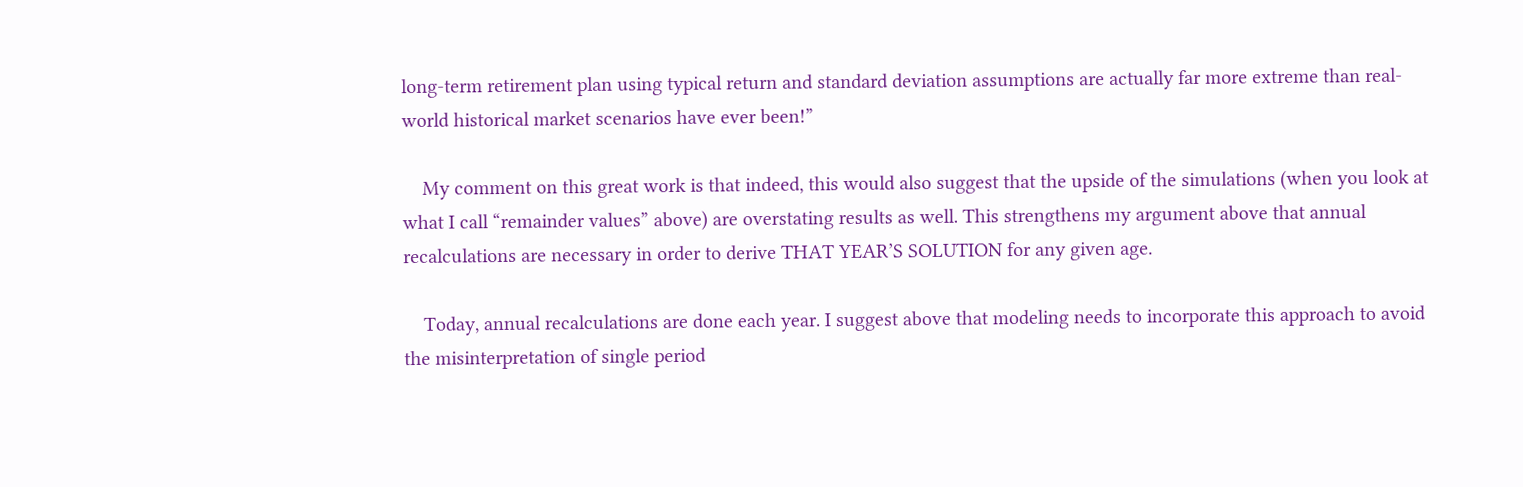long-term retirement plan using typical return and standard deviation assumptions are actually far more extreme than real-world historical market scenarios have ever been!”

    My comment on this great work is that indeed, this would also suggest that the upside of the simulations (when you look at what I call “remainder values” above) are overstating results as well. This strengthens my argument above that annual recalculations are necessary in order to derive THAT YEAR’S SOLUTION for any given age.

    Today, annual recalculations are done each year. I suggest above that modeling needs to incorporate this approach to avoid the misinterpretation of single period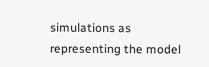simulations as representing the model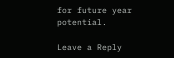for future year potential.

Leave a Reply